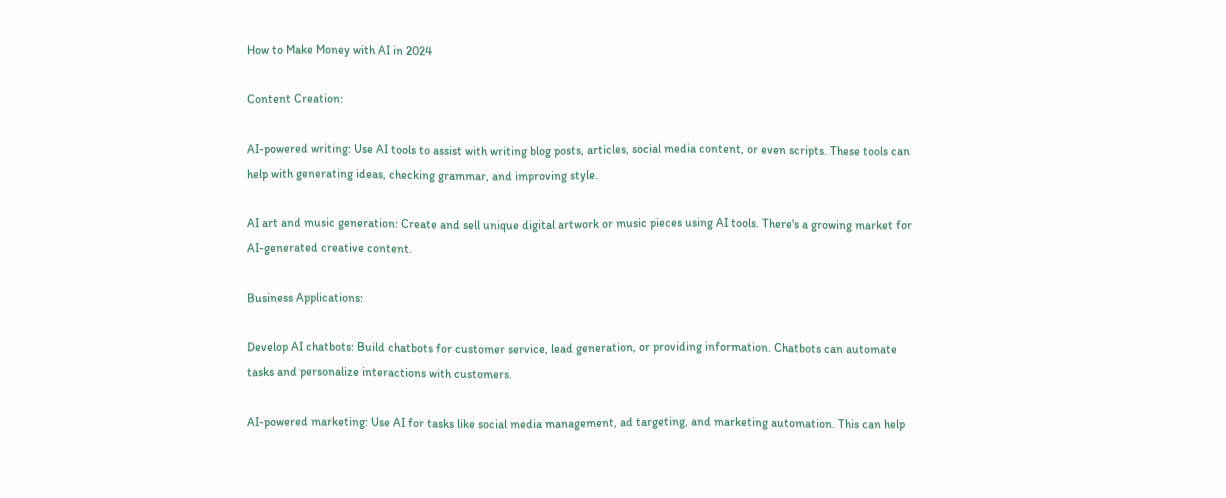How to Make Money with AI in 2024

Content Creation:

AI-powered writing: Use AI tools to assist with writing blog posts, articles, social media content, or even scripts. These tools can help with generating ideas, checking grammar, and improving style.

AI art and music generation: Create and sell unique digital artwork or music pieces using AI tools. There's a growing market for AI-generated creative content.

Business Applications:

Develop AI chatbots: Build chatbots for customer service, lead generation, or providing information. Chatbots can automate tasks and personalize interactions with customers.

AI-powered marketing: Use AI for tasks like social media management, ad targeting, and marketing automation. This can help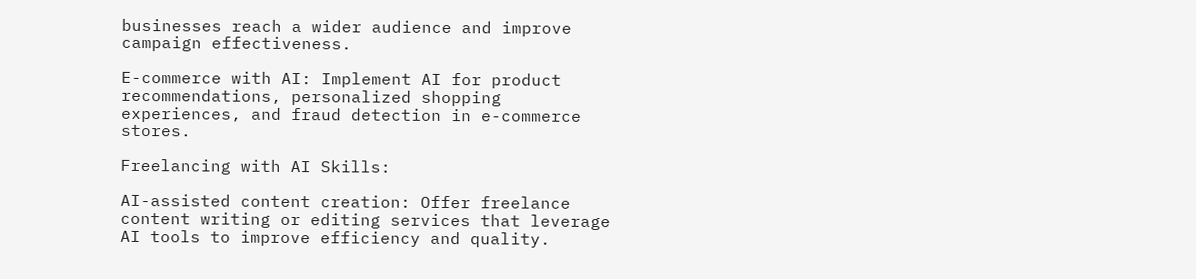businesses reach a wider audience and improve campaign effectiveness.

E-commerce with AI: Implement AI for product recommendations, personalized shopping experiences, and fraud detection in e-commerce stores.

Freelancing with AI Skills:

AI-assisted content creation: Offer freelance content writing or editing services that leverage AI tools to improve efficiency and quality.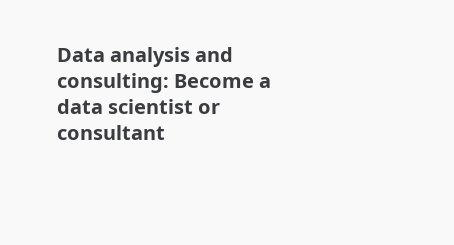Data analysis and consulting: Become a data scientist or consultant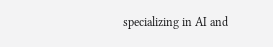specializing in AI and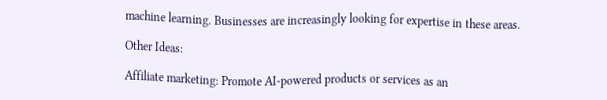machine learning. Businesses are increasingly looking for expertise in these areas.

Other Ideas:

Affiliate marketing: Promote AI-powered products or services as an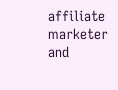affiliate marketer and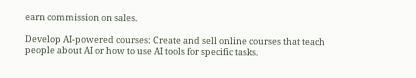earn commission on sales.

Develop AI-powered courses: Create and sell online courses that teach people about AI or how to use AI tools for specific tasks.